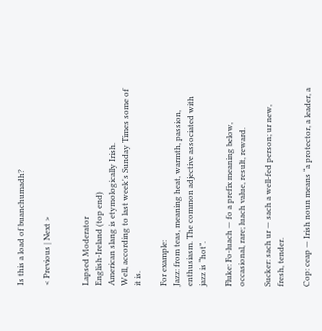Is this a load of buanchumadh?

< Previous | Next >


Lapsed Moderator
English-Ireland (top end)
American slang is etymologically Irish.
Well, according to last week's Sunday Times some of it is.

For example:
Jazz: from teas, meaning heat, warmth, passion, enthusiasm. The common adjective associated with jazz is “hot”.

Fluke: Fo-luach — fo a prefix meaning below, occasional, rare; luach value, result, reward.

Sucker: sach ur — sach a well-fed person; ur new, fresh, tender.

Cop: ceap — Irish noun means “a protector, a leader, a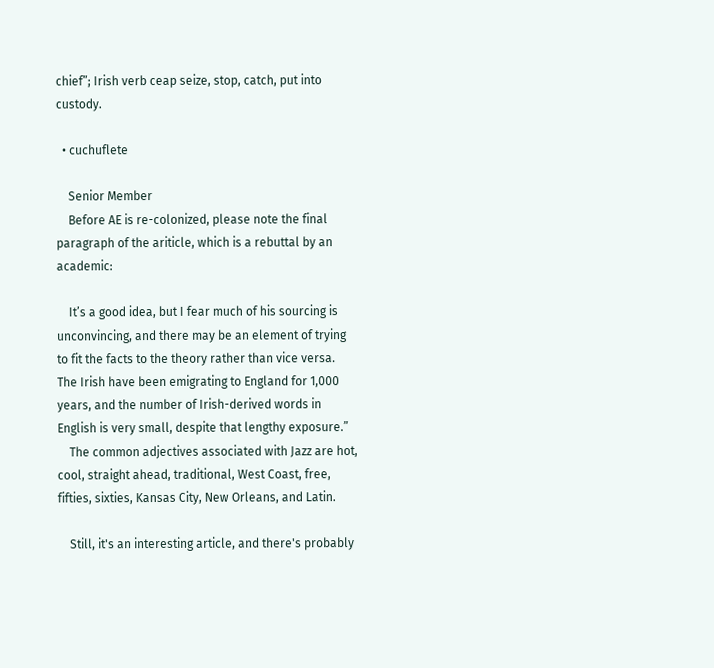chief”; Irish verb ceap seize, stop, catch, put into custody.

  • cuchuflete

    Senior Member
    Before AE is re-colonized, please note the final paragraph of the ariticle, which is a rebuttal by an academic:

    It’s a good idea, but I fear much of his sourcing is unconvincing, and there may be an element of trying to fit the facts to the theory rather than vice versa. The Irish have been emigrating to England for 1,000 years, and the number of Irish-derived words in English is very small, despite that lengthy exposure.”
    The common adjectives associated with Jazz are hot, cool, straight ahead, traditional, West Coast, free, fifties, sixties, Kansas City, New Orleans, and Latin.

    Still, it's an interesting article, and there's probably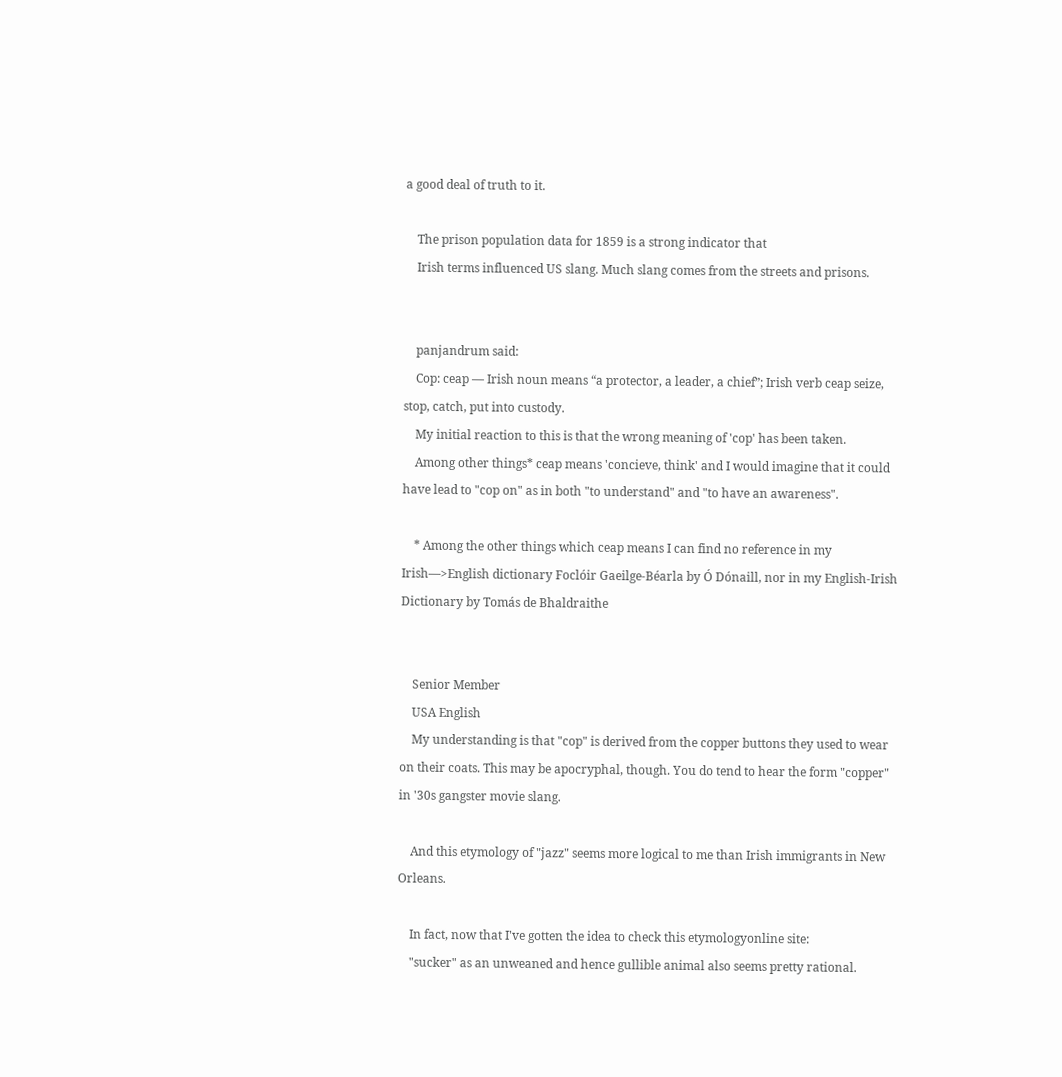a good deal of truth to it.

    The prison population data for 1859 is a strong indicator that
    Irish terms influenced US slang. Much slang comes from the streets and prisons.


    panjandrum said:
    Cop: ceap — Irish noun means “a protector, a leader, a chief”; Irish verb ceap seize, stop, catch, put into custody.
    My initial reaction to this is that the wrong meaning of 'cop' has been taken.
    Among other things* ceap means 'concieve, think' and I would imagine that it could have lead to "cop on" as in both "to understand" and "to have an awareness".

    * Among the other things which ceap means I can find no reference in my Irish—>English dictionary Foclóir Gaeilge-Béarla by Ó Dónaill, nor in my English-Irish Dictionary by Tomás de Bhaldraithe


    Senior Member
    USA English
    My understanding is that "cop" is derived from the copper buttons they used to wear on their coats. This may be apocryphal, though. You do tend to hear the form "copper" in '30s gangster movie slang.

    And this etymology of "jazz" seems more logical to me than Irish immigrants in New Orleans.

    In fact, now that I've gotten the idea to check this etymologyonline site:
    "sucker" as an unweaned and hence gullible animal also seems pretty rational.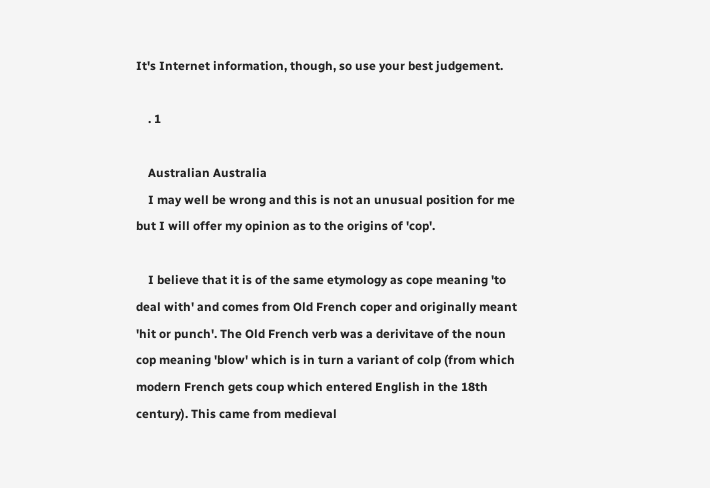It's Internet information, though, so use your best judgement.

    . 1

    Australian Australia
    I may well be wrong and this is not an unusual position for me but I will offer my opinion as to the origins of 'cop'.

    I believe that it is of the same etymology as cope meaning 'to deal with' and comes from Old French coper and originally meant 'hit or punch'. The Old French verb was a derivitave of the noun cop meaning 'blow' which is in turn a variant of colp (from which modern French gets coup which entered English in the 18th century). This came from medieval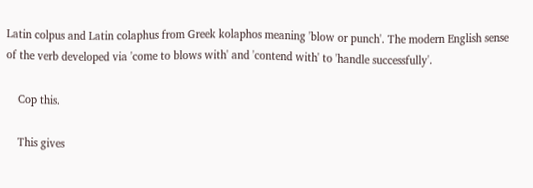Latin colpus and Latin colaphus from Greek kolaphos meaning 'blow or punch'. The modern English sense of the verb developed via 'come to blows with' and 'contend with' to 'handle successfully'.

    Cop this.

    This gives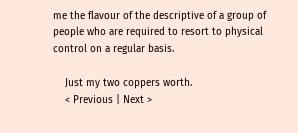me the flavour of the descriptive of a group of people who are required to resort to physical control on a regular basis.

    Just my two coppers worth.
    < Previous | Next >